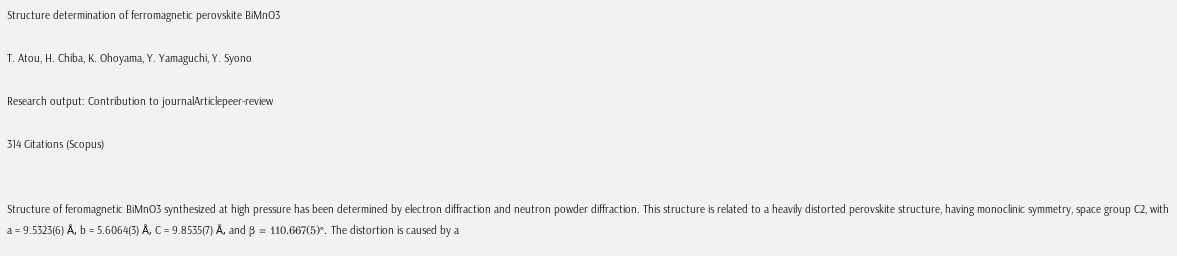Structure determination of ferromagnetic perovskite BiMnO3

T. Atou, H. Chiba, K. Ohoyama, Y. Yamaguchi, Y. Syono

Research output: Contribution to journalArticlepeer-review

314 Citations (Scopus)


Structure of feromagnetic BiMnO3 synthesized at high pressure has been determined by electron diffraction and neutron powder diffraction. This structure is related to a heavily distorted perovskite structure, having monoclinic symmetry, space group C2, with a = 9.5323(6) Å, b = 5.6064(3) Å, C = 9.8535(7) Å, and β = 110.667(5)°. The distortion is caused by a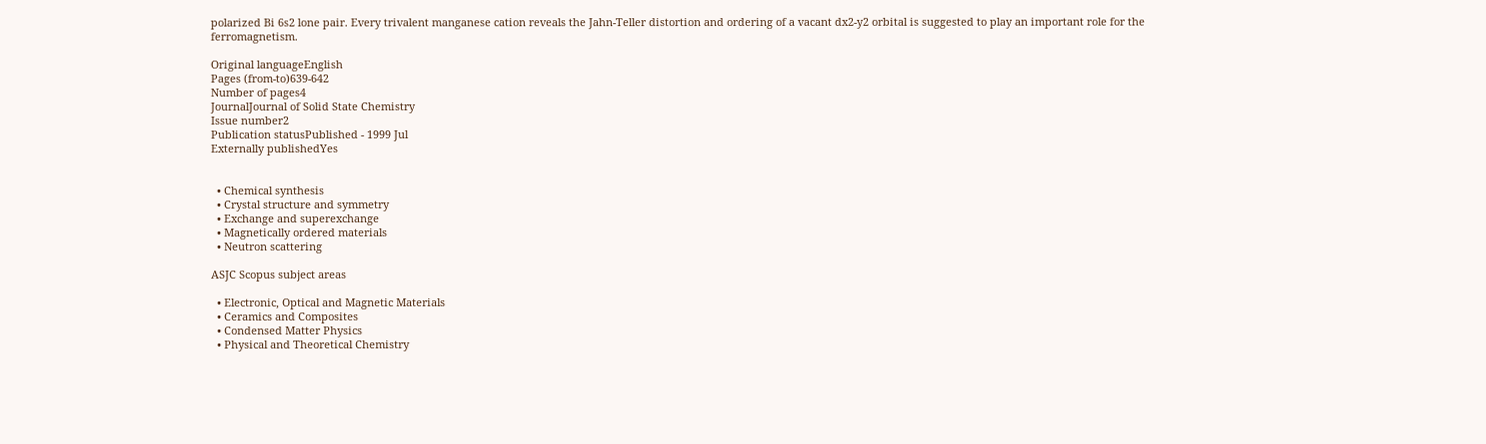polarized Bi 6s2 lone pair. Every trivalent manganese cation reveals the Jahn-Teller distortion and ordering of a vacant dx2-y2 orbital is suggested to play an important role for the ferromagnetism.

Original languageEnglish
Pages (from-to)639-642
Number of pages4
JournalJournal of Solid State Chemistry
Issue number2
Publication statusPublished - 1999 Jul
Externally publishedYes


  • Chemical synthesis
  • Crystal structure and symmetry
  • Exchange and superexchange
  • Magnetically ordered materials
  • Neutron scattering

ASJC Scopus subject areas

  • Electronic, Optical and Magnetic Materials
  • Ceramics and Composites
  • Condensed Matter Physics
  • Physical and Theoretical Chemistry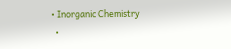• Inorganic Chemistry
  •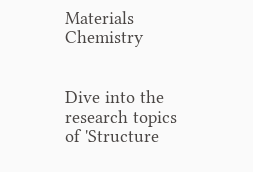Materials Chemistry


Dive into the research topics of 'Structure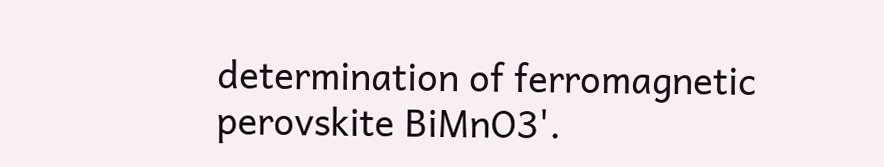determination of ferromagnetic perovskite BiMnO3'.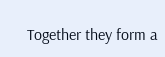Together they form a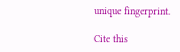unique fingerprint.

Cite this